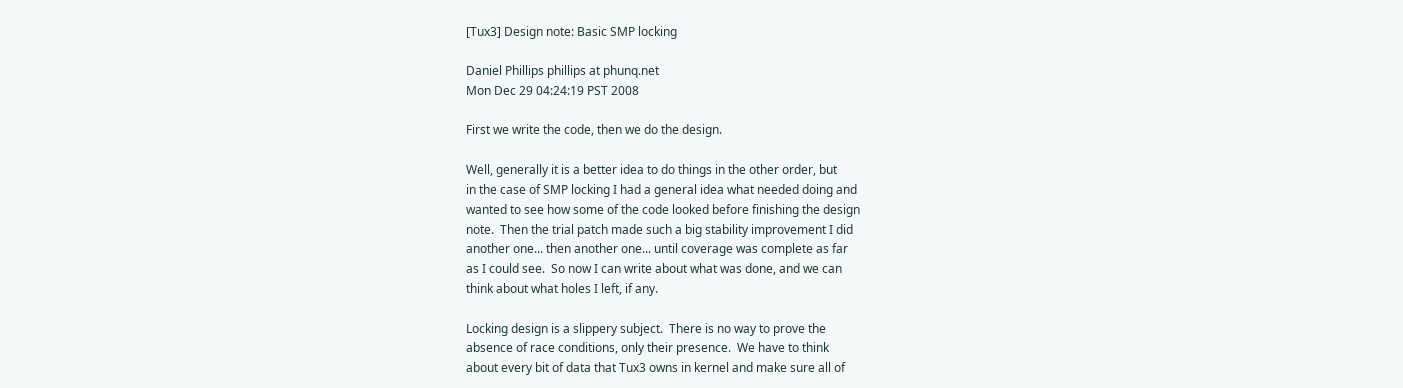[Tux3] Design note: Basic SMP locking

Daniel Phillips phillips at phunq.net
Mon Dec 29 04:24:19 PST 2008

First we write the code, then we do the design.

Well, generally it is a better idea to do things in the other order, but
in the case of SMP locking I had a general idea what needed doing and
wanted to see how some of the code looked before finishing the design
note.  Then the trial patch made such a big stability improvement I did
another one... then another one... until coverage was complete as far
as I could see.  So now I can write about what was done, and we can
think about what holes I left, if any.

Locking design is a slippery subject.  There is no way to prove the
absence of race conditions, only their presence.  We have to think
about every bit of data that Tux3 owns in kernel and make sure all of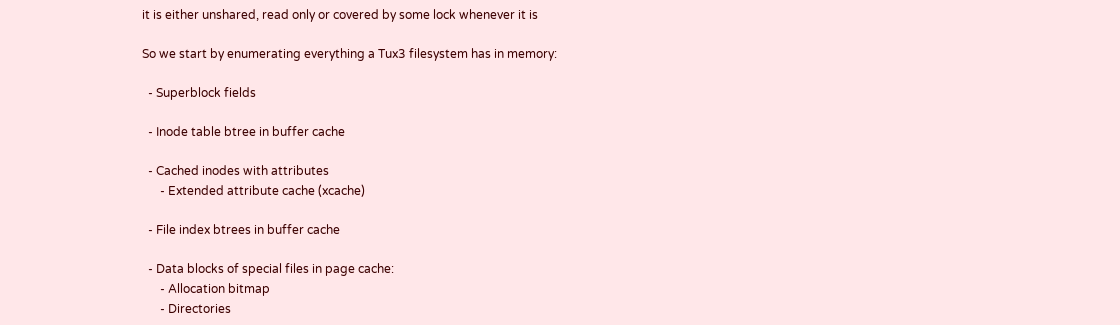it is either unshared, read only or covered by some lock whenever it is

So we start by enumerating everything a Tux3 filesystem has in memory:

  - Superblock fields

  - Inode table btree in buffer cache

  - Cached inodes with attributes
      - Extended attribute cache (xcache)

  - File index btrees in buffer cache

  - Data blocks of special files in page cache:
      - Allocation bitmap
      - Directories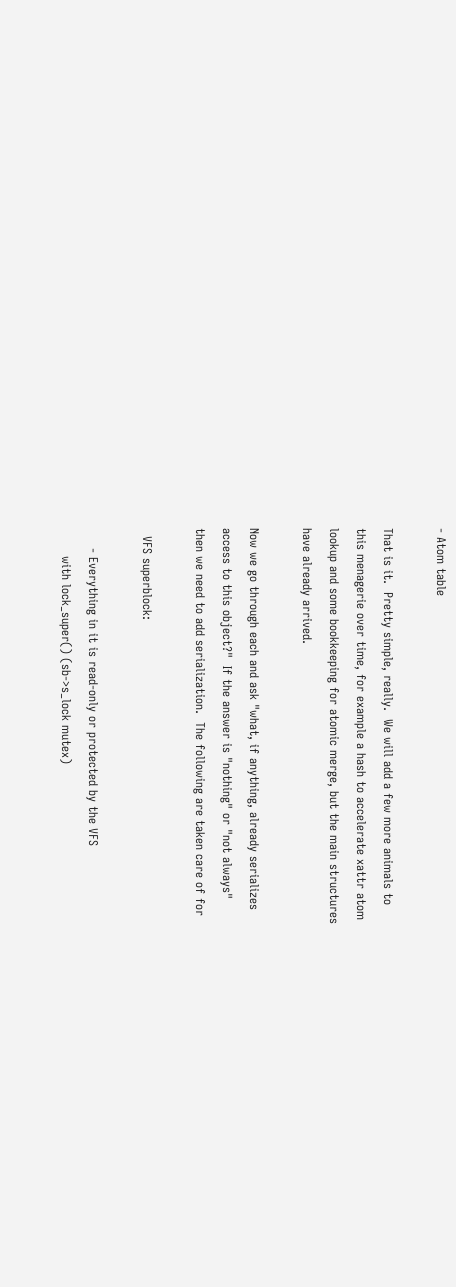- Atom table

That is it.  Pretty simple, really.  We will add a few more animals to
this menagerie over time, for example a hash to accelerate xattr atom
lookup and some bookkeeping for atomic merge, but the main structures
have already arrived.

Now we go through each and ask "what, if anything, already serializes
access to this object?"  If the answer is "nothing" or "not always"
then we need to add serialization.  The following are taken care of for

  VFS superblock:

     - Everything in it is read-only or protected by the VFS
       with lock_super() (sb->s_lock mutex)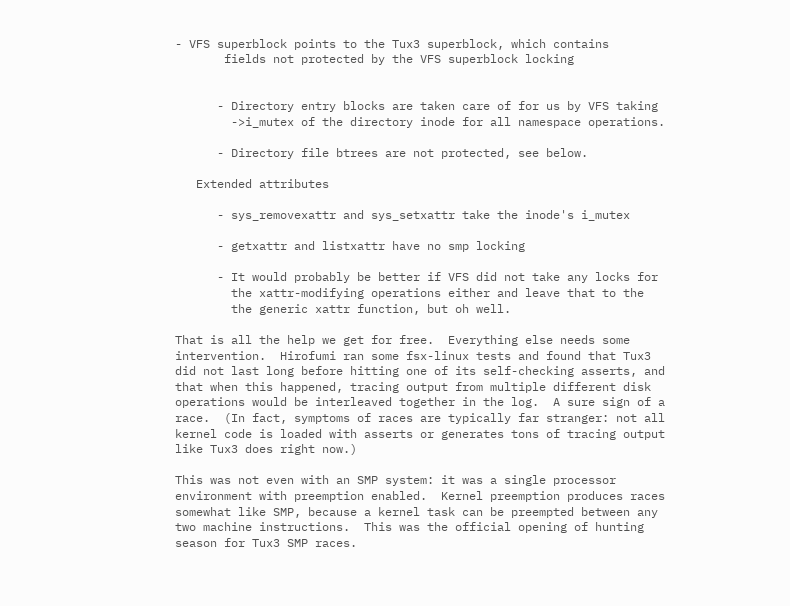- VFS superblock points to the Tux3 superblock, which contains
       fields not protected by the VFS superblock locking


      - Directory entry blocks are taken care of for us by VFS taking
        ->i_mutex of the directory inode for all namespace operations.

      - Directory file btrees are not protected, see below.

   Extended attributes

      - sys_removexattr and sys_setxattr take the inode's i_mutex

      - getxattr and listxattr have no smp locking

      - It would probably be better if VFS did not take any locks for
        the xattr-modifying operations either and leave that to the
        the generic xattr function, but oh well.

That is all the help we get for free.  Everything else needs some
intervention.  Hirofumi ran some fsx-linux tests and found that Tux3
did not last long before hitting one of its self-checking asserts, and
that when this happened, tracing output from multiple different disk
operations would be interleaved together in the log.  A sure sign of a
race.  (In fact, symptoms of races are typically far stranger: not all
kernel code is loaded with asserts or generates tons of tracing output
like Tux3 does right now.)

This was not even with an SMP system: it was a single processor
environment with preemption enabled.  Kernel preemption produces races
somewhat like SMP, because a kernel task can be preempted between any
two machine instructions.  This was the official opening of hunting
season for Tux3 SMP races.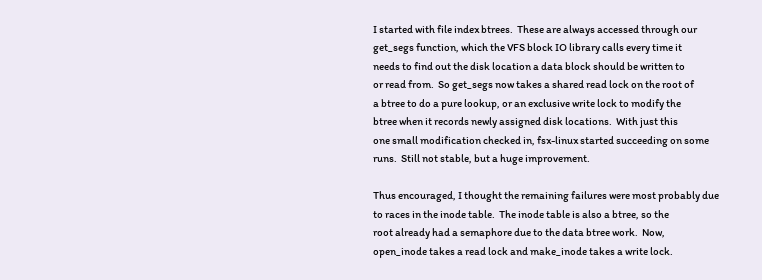I started with file index btrees.  These are always accessed through our
get_segs function, which the VFS block IO library calls every time it
needs to find out the disk location a data block should be written to
or read from.  So get_segs now takes a shared read lock on the root of
a btree to do a pure lookup, or an exclusive write lock to modify the
btree when it records newly assigned disk locations.  With just this
one small modification checked in, fsx-linux started succeeding on some
runs.  Still not stable, but a huge improvement.

Thus encouraged, I thought the remaining failures were most probably due
to races in the inode table.  The inode table is also a btree, so the
root already had a semaphore due to the data btree work.  Now,
open_inode takes a read lock and make_inode takes a write lock.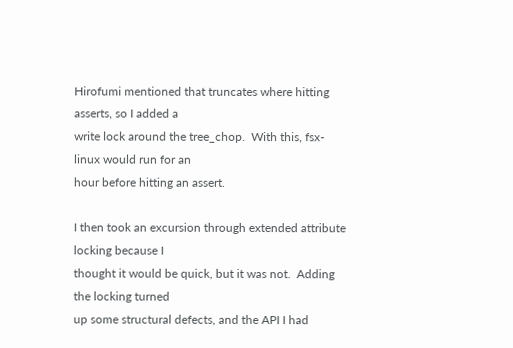Hirofumi mentioned that truncates where hitting asserts, so I added a
write lock around the tree_chop.  With this, fsx-linux would run for an
hour before hitting an assert.

I then took an excursion through extended attribute locking because I
thought it would be quick, but it was not.  Adding the locking turned
up some structural defects, and the API I had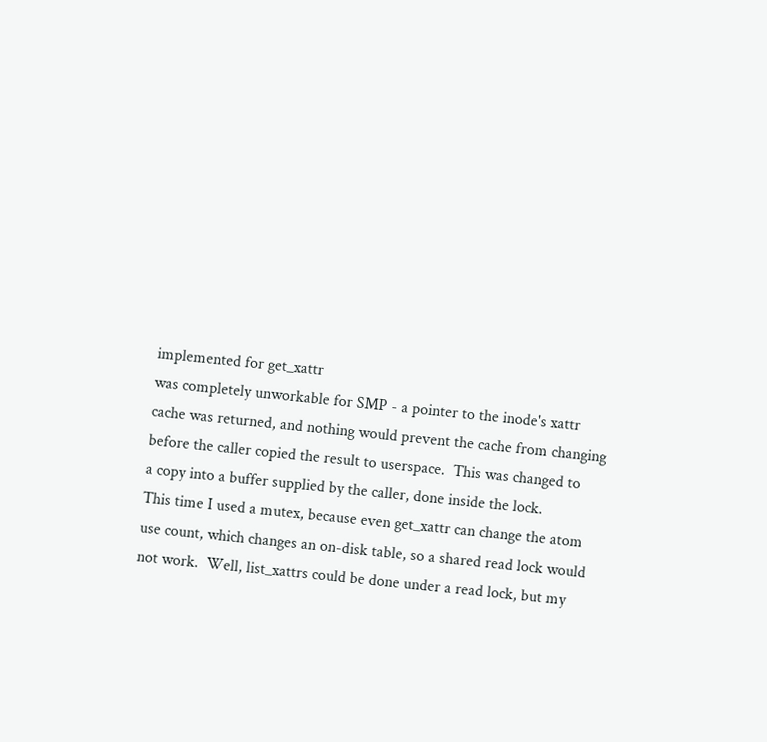implemented for get_xattr
was completely unworkable for SMP - a pointer to the inode's xattr
cache was returned, and nothing would prevent the cache from changing
before the caller copied the result to userspace.  This was changed to
a copy into a buffer supplied by the caller, done inside the lock.
This time I used a mutex, because even get_xattr can change the atom
use count, which changes an on-disk table, so a shared read lock would
not work.  Well, list_xattrs could be done under a read lock, but my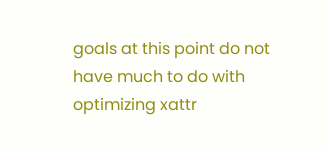goals at this point do not have much to do with optimizing xattr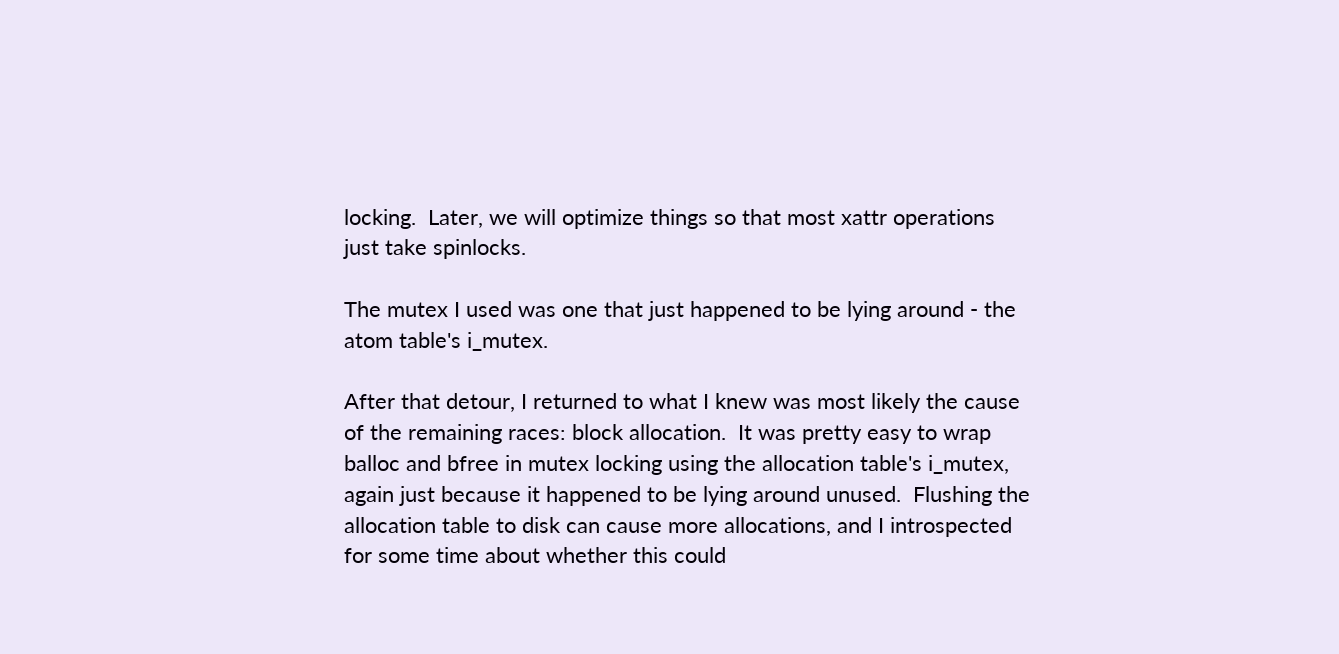locking.  Later, we will optimize things so that most xattr operations
just take spinlocks.

The mutex I used was one that just happened to be lying around - the
atom table's i_mutex.

After that detour, I returned to what I knew was most likely the cause
of the remaining races: block allocation.  It was pretty easy to wrap
balloc and bfree in mutex locking using the allocation table's i_mutex,
again just because it happened to be lying around unused.  Flushing the
allocation table to disk can cause more allocations, and I introspected
for some time about whether this could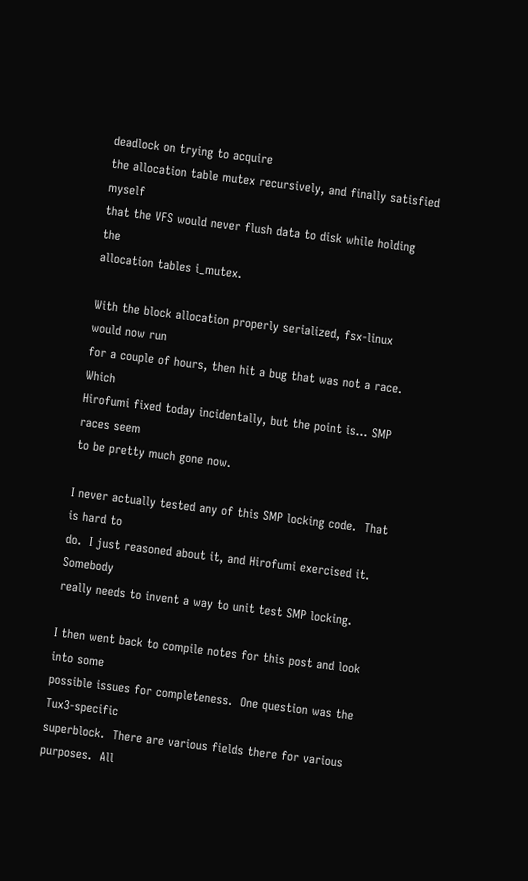deadlock on trying to acquire
the allocation table mutex recursively, and finally satisfied myself
that the VFS would never flush data to disk while holding the
allocation tables i_mutex.

With the block allocation properly serialized, fsx-linux would now run
for a couple of hours, then hit a bug that was not a race.  Which
Hirofumi fixed today incidentally, but the point is... SMP races seem
to be pretty much gone now.

I never actually tested any of this SMP locking code.  That is hard to
do.  I just reasoned about it, and Hirofumi exercised it.  Somebody
really needs to invent a way to unit test SMP locking.

I then went back to compile notes for this post and look into some
possible issues for completeness.  One question was the Tux3-specific
superblock.  There are various fields there for various purposes.  All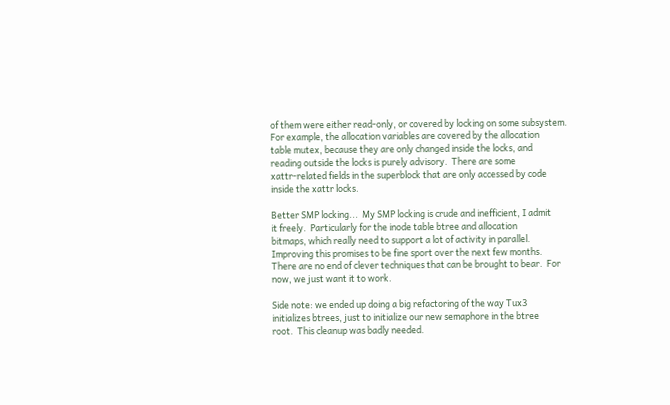of them were either read-only, or covered by locking on some subsystem.
For example, the allocation variables are covered by the allocation
table mutex, because they are only changed inside the locks, and
reading outside the locks is purely advisory.  There are some
xattr-related fields in the superblock that are only accessed by code
inside the xattr locks.

Better SMP locking...  My SMP locking is crude and inefficient, I admit
it freely.  Particularly for the inode table btree and allocation
bitmaps, which really need to support a lot of activity in parallel.
Improving this promises to be fine sport over the next few months.
There are no end of clever techniques that can be brought to bear.  For
now, we just want it to work.

Side note: we ended up doing a big refactoring of the way Tux3
initializes btrees, just to initialize our new semaphore in the btree
root.  This cleanup was badly needed.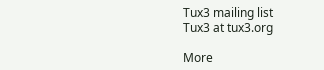Tux3 mailing list
Tux3 at tux3.org

More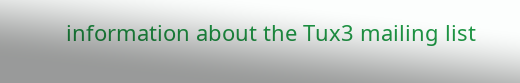information about the Tux3 mailing list